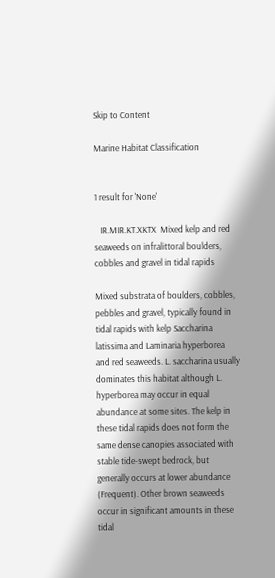Skip to Content

Marine Habitat Classification


1 result for 'None'

   IR.MIR.KT.XKTX  Mixed kelp and red seaweeds on infralittoral boulders, cobbles and gravel in tidal rapids

Mixed substrata of boulders, cobbles, pebbles and gravel, typically found in tidal rapids with kelp Saccharina latissima and Laminaria hyperborea and red seaweeds. L. saccharina usually dominates this habitat although L. hyperborea may occur in equal abundance at some sites. The kelp in these tidal rapids does not form the same dense canopies associated with stable tide-swept bedrock, but generally occurs at lower abundance (Frequent). Other brown seaweeds occur in significant amounts in these tidal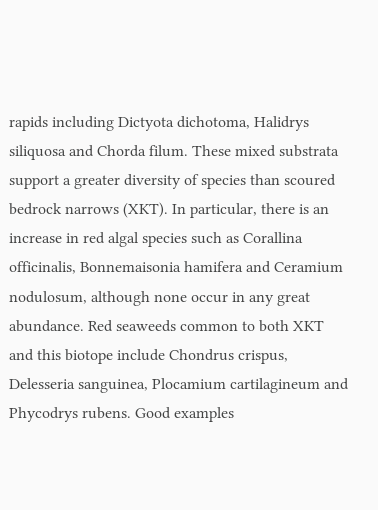rapids including Dictyota dichotoma, Halidrys siliquosa and Chorda filum. These mixed substrata support a greater diversity of species than scoured bedrock narrows (XKT). In particular, there is an increase in red algal species such as Corallina officinalis, Bonnemaisonia hamifera and Ceramium nodulosum, although none occur in any great abundance. Red seaweeds common to both XKT and this biotope include Chondrus crispus, Delesseria sanguinea, Plocamium cartilagineum and Phycodrys rubens. Good examples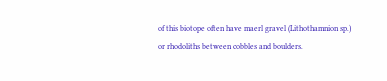of this biotope often have maerl gravel (Lithothamnion sp.) or rhodoliths between cobbles and boulders.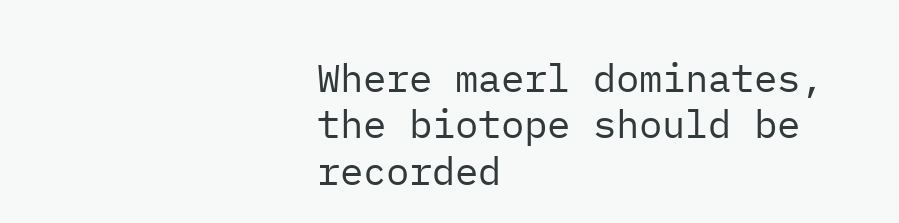Where maerl dominates, the biotope should be recorded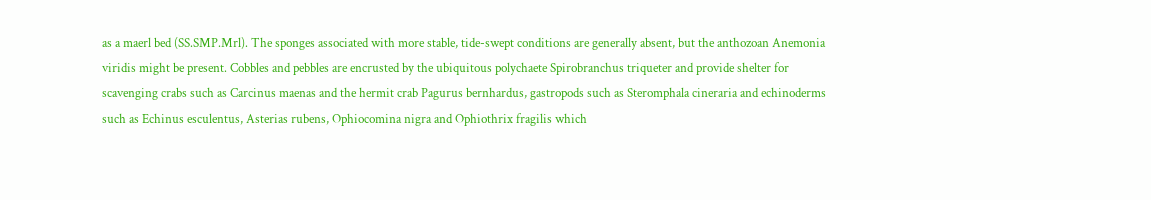as a maerl bed (SS.SMP.Mrl). The sponges associated with more stable, tide-swept conditions are generally absent, but the anthozoan Anemonia viridis might be present. Cobbles and pebbles are encrusted by the ubiquitous polychaete Spirobranchus triqueter and provide shelter for scavenging crabs such as Carcinus maenas and the hermit crab Pagurus bernhardus, gastropods such as Steromphala cineraria and echinoderms such as Echinus esculentus, Asterias rubens, Ophiocomina nigra and Ophiothrix fragilis which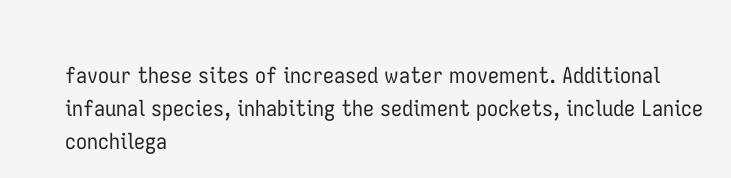favour these sites of increased water movement. Additional infaunal species, inhabiting the sediment pockets, include Lanice conchilega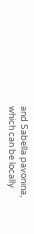and Sabella pavonina, which can be locally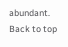abundant.
Back to top